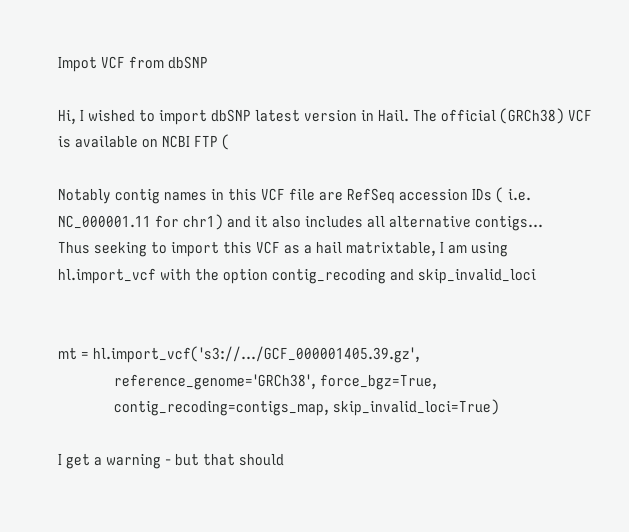Impot VCF from dbSNP

Hi, I wished to import dbSNP latest version in Hail. The official (GRCh38) VCF is available on NCBI FTP (

Notably contig names in this VCF file are RefSeq accession IDs ( i.e. NC_000001.11 for chr1) and it also includes all alternative contigs…
Thus seeking to import this VCF as a hail matrixtable, I am using hl.import_vcf with the option contig_recoding and skip_invalid_loci


mt = hl.import_vcf('s3://.../GCF_000001405.39.gz',
              reference_genome='GRCh38', force_bgz=True,
              contig_recoding=contigs_map, skip_invalid_loci=True)

I get a warning - but that should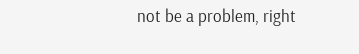not be a problem, right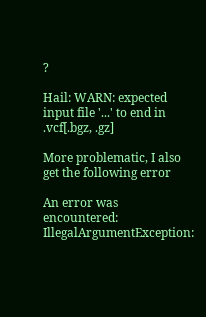?

Hail: WARN: expected input file '...' to end in .vcf[.bgz, .gz]

More problematic, I also get the following error

An error was encountered:
IllegalArgumentException: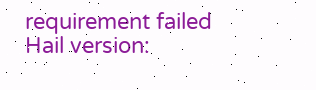requirement failed
Hail version: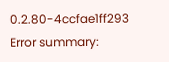0.2.80-4ccfae1ff293
Error summary: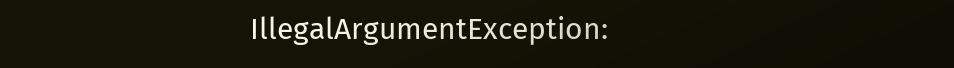IllegalArgumentException: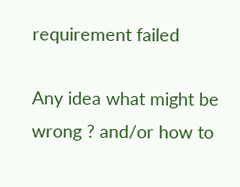requirement failed

Any idea what might be wrong ? and/or how to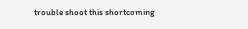trouble shoot this shortcoming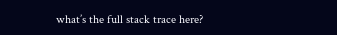what’s the full stack trace here?